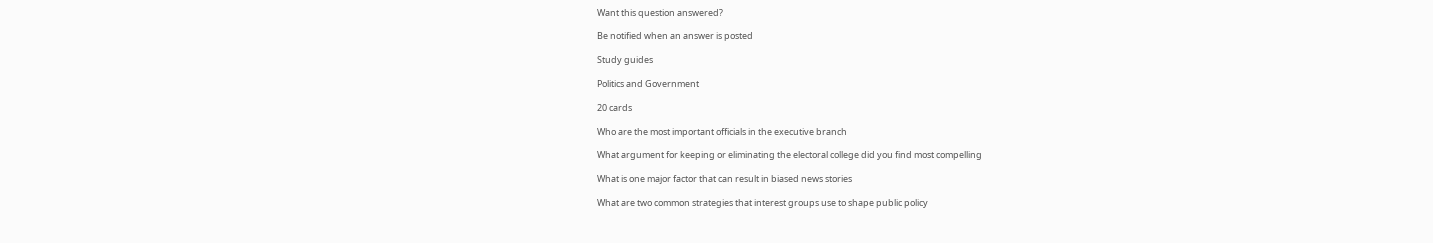Want this question answered?

Be notified when an answer is posted

Study guides

Politics and Government

20 cards

Who are the most important officials in the executive branch

What argument for keeping or eliminating the electoral college did you find most compelling

What is one major factor that can result in biased news stories

What are two common strategies that interest groups use to shape public policy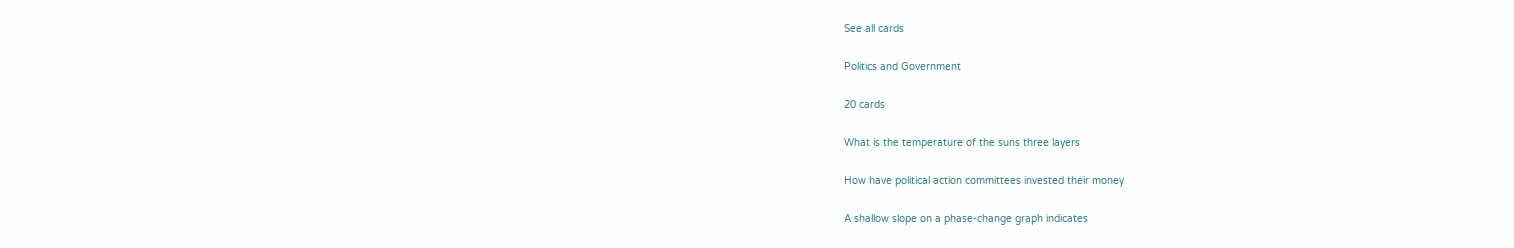See all cards

Politics and Government

20 cards

What is the temperature of the suns three layers

How have political action committees invested their money

A shallow slope on a phase-change graph indicates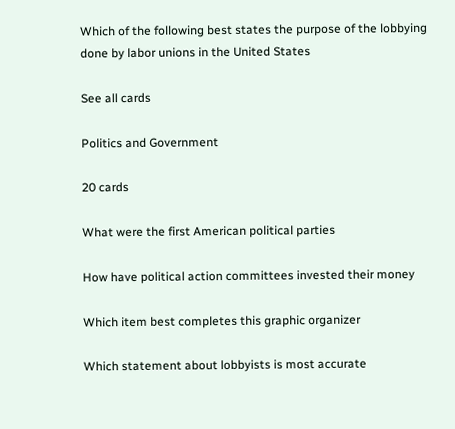Which of the following best states the purpose of the lobbying done by labor unions in the United States

See all cards

Politics and Government

20 cards

What were the first American political parties

How have political action committees invested their money

Which item best completes this graphic organizer

Which statement about lobbyists is most accurate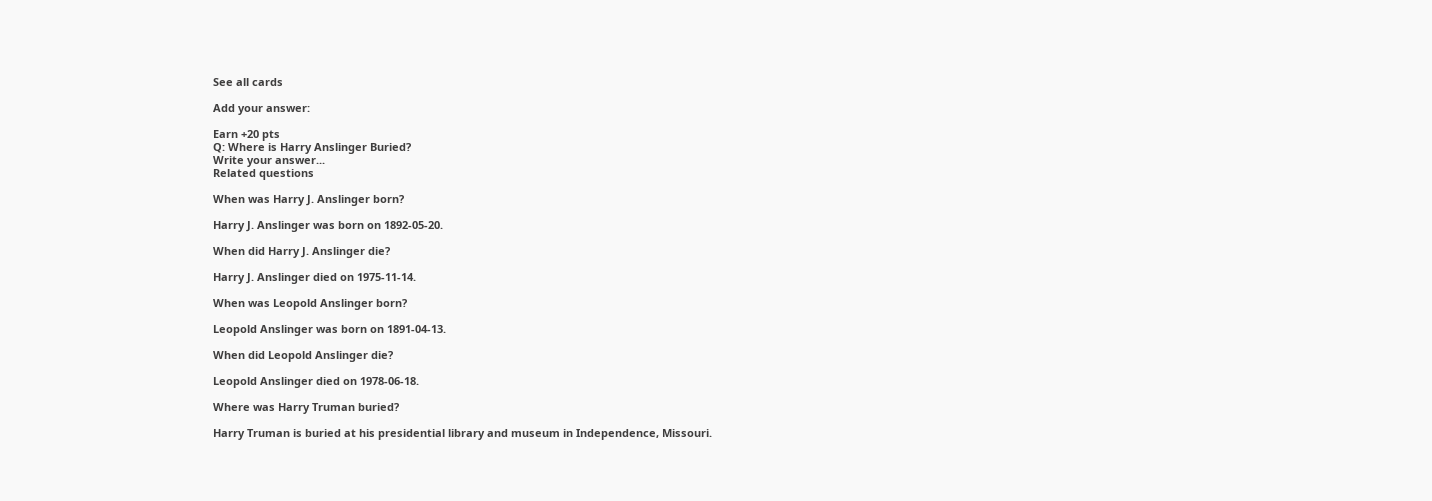See all cards

Add your answer:

Earn +20 pts
Q: Where is Harry Anslinger Buried?
Write your answer...
Related questions

When was Harry J. Anslinger born?

Harry J. Anslinger was born on 1892-05-20.

When did Harry J. Anslinger die?

Harry J. Anslinger died on 1975-11-14.

When was Leopold Anslinger born?

Leopold Anslinger was born on 1891-04-13.

When did Leopold Anslinger die?

Leopold Anslinger died on 1978-06-18.

Where was Harry Truman buried?

Harry Truman is buried at his presidential library and museum in Independence, Missouri.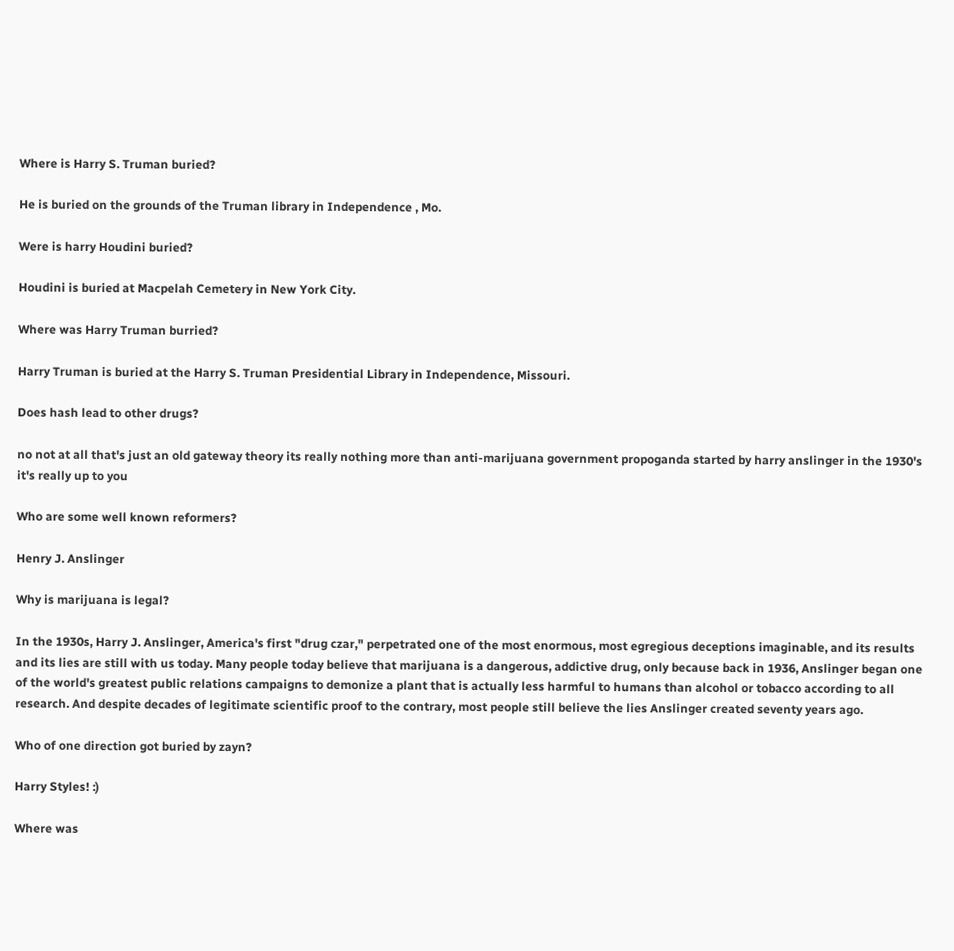Where is Harry S. Truman buried?

He is buried on the grounds of the Truman library in Independence , Mo.

Were is harry Houdini buried?

Houdini is buried at Macpelah Cemetery in New York City.

Where was Harry Truman burried?

Harry Truman is buried at the Harry S. Truman Presidential Library in Independence, Missouri.

Does hash lead to other drugs?

no not at all that's just an old gateway theory its really nothing more than anti-marijuana government propoganda started by harry anslinger in the 1930's it's really up to you

Who are some well known reformers?

Henry J. Anslinger

Why is marijuana is legal?

In the 1930s, Harry J. Anslinger, America's first "drug czar," perpetrated one of the most enormous, most egregious deceptions imaginable, and its results and its lies are still with us today. Many people today believe that marijuana is a dangerous, addictive drug, only because back in 1936, Anslinger began one of the world's greatest public relations campaigns to demonize a plant that is actually less harmful to humans than alcohol or tobacco according to all research. And despite decades of legitimate scientific proof to the contrary, most people still believe the lies Anslinger created seventy years ago.

Who of one direction got buried by zayn?

Harry Styles! :)

Where was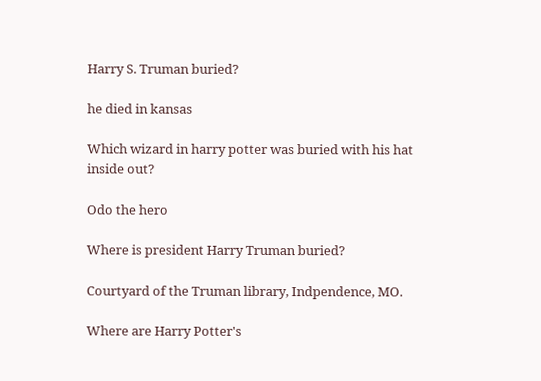Harry S. Truman buried?

he died in kansas

Which wizard in harry potter was buried with his hat inside out?

Odo the hero

Where is president Harry Truman buried?

Courtyard of the Truman library, Indpendence, MO.

Where are Harry Potter's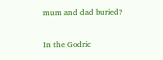mum and dad buried?

In the Godric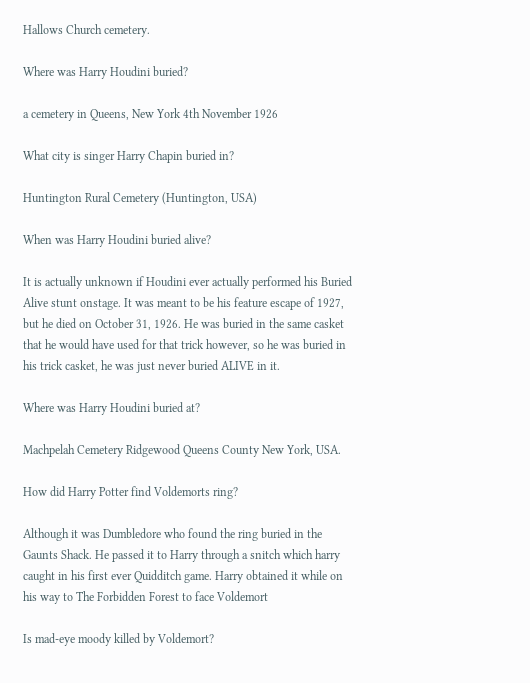Hallows Church cemetery.

Where was Harry Houdini buried?

a cemetery in Queens, New York 4th November 1926

What city is singer Harry Chapin buried in?

Huntington Rural Cemetery (Huntington, USA)

When was Harry Houdini buried alive?

It is actually unknown if Houdini ever actually performed his Buried Alive stunt onstage. It was meant to be his feature escape of 1927, but he died on October 31, 1926. He was buried in the same casket that he would have used for that trick however, so he was buried in his trick casket, he was just never buried ALIVE in it.

Where was Harry Houdini buried at?

Machpelah Cemetery Ridgewood Queens County New York, USA.

How did Harry Potter find Voldemorts ring?

Although it was Dumbledore who found the ring buried in the Gaunts Shack. He passed it to Harry through a snitch which harry caught in his first ever Quidditch game. Harry obtained it while on his way to The Forbidden Forest to face Voldemort

Is mad-eye moody killed by Voldemort?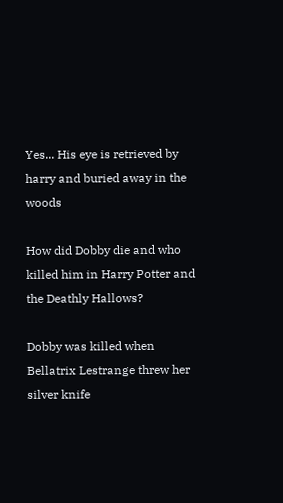Yes... His eye is retrieved by harry and buried away in the woods

How did Dobby die and who killed him in Harry Potter and the Deathly Hallows?

Dobby was killed when Bellatrix Lestrange threw her silver knife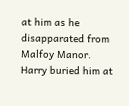at him as he disapparated from Malfoy Manor. Harry buried him at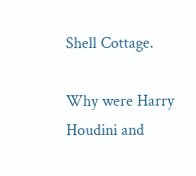Shell Cottage.

Why were Harry Houdini and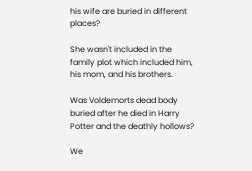his wife are buried in different places?

She wasn't included in the family plot which included him, his mom, and his brothers.

Was Voldemorts dead body buried after he died in Harry Potter and the deathly hollows?

We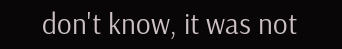don't know, it was not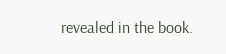revealed in the book.